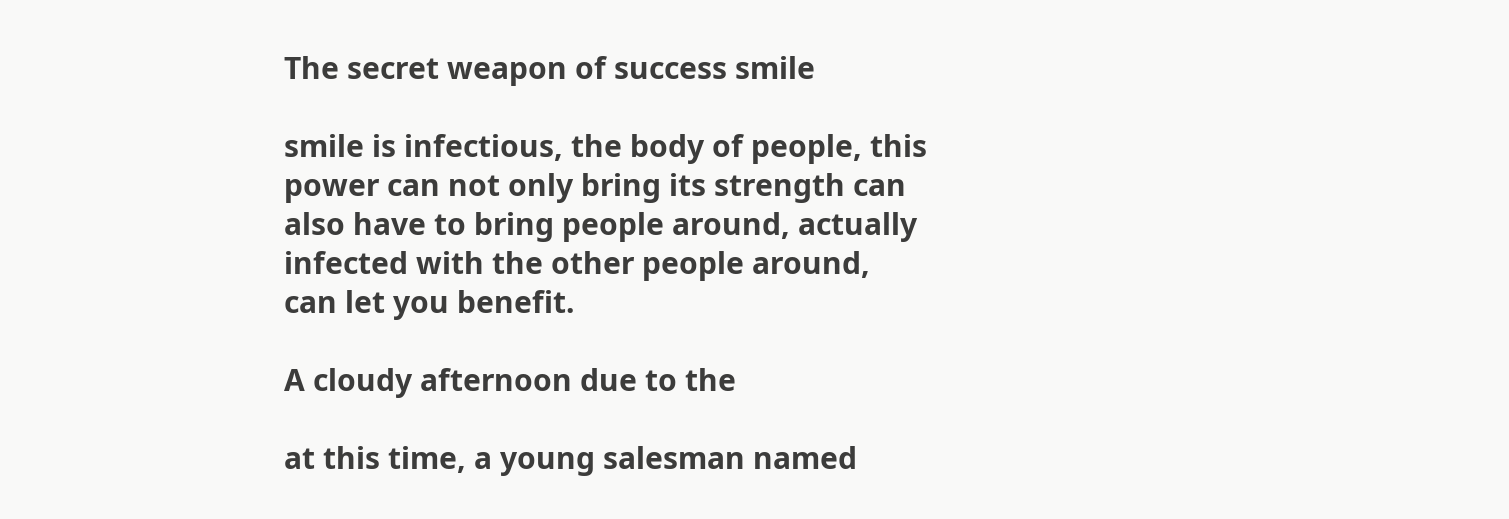The secret weapon of success smile

smile is infectious, the body of people, this power can not only bring its strength can also have to bring people around, actually infected with the other people around, can let you benefit.

A cloudy afternoon due to the

at this time, a young salesman named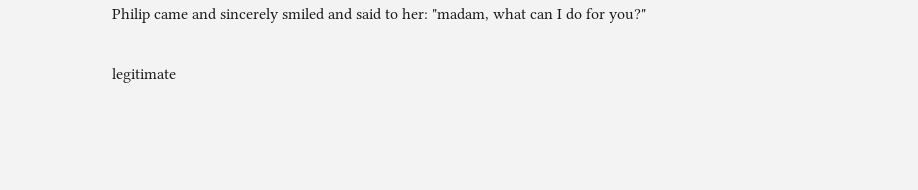Philip came and sincerely smiled and said to her: "madam, what can I do for you?"

legitimate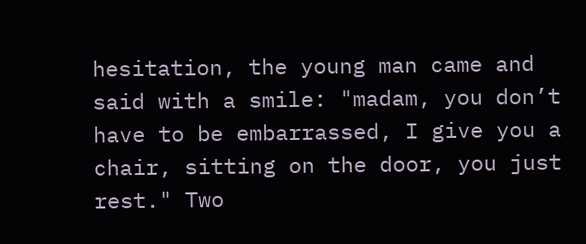hesitation, the young man came and said with a smile: "madam, you don’t have to be embarrassed, I give you a chair, sitting on the door, you just rest." Two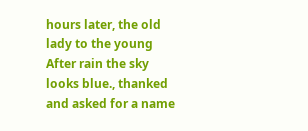hours later, the old lady to the young After rain the sky looks blue., thanked and asked for a name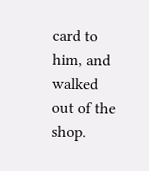card to him, and walked out of the shop.